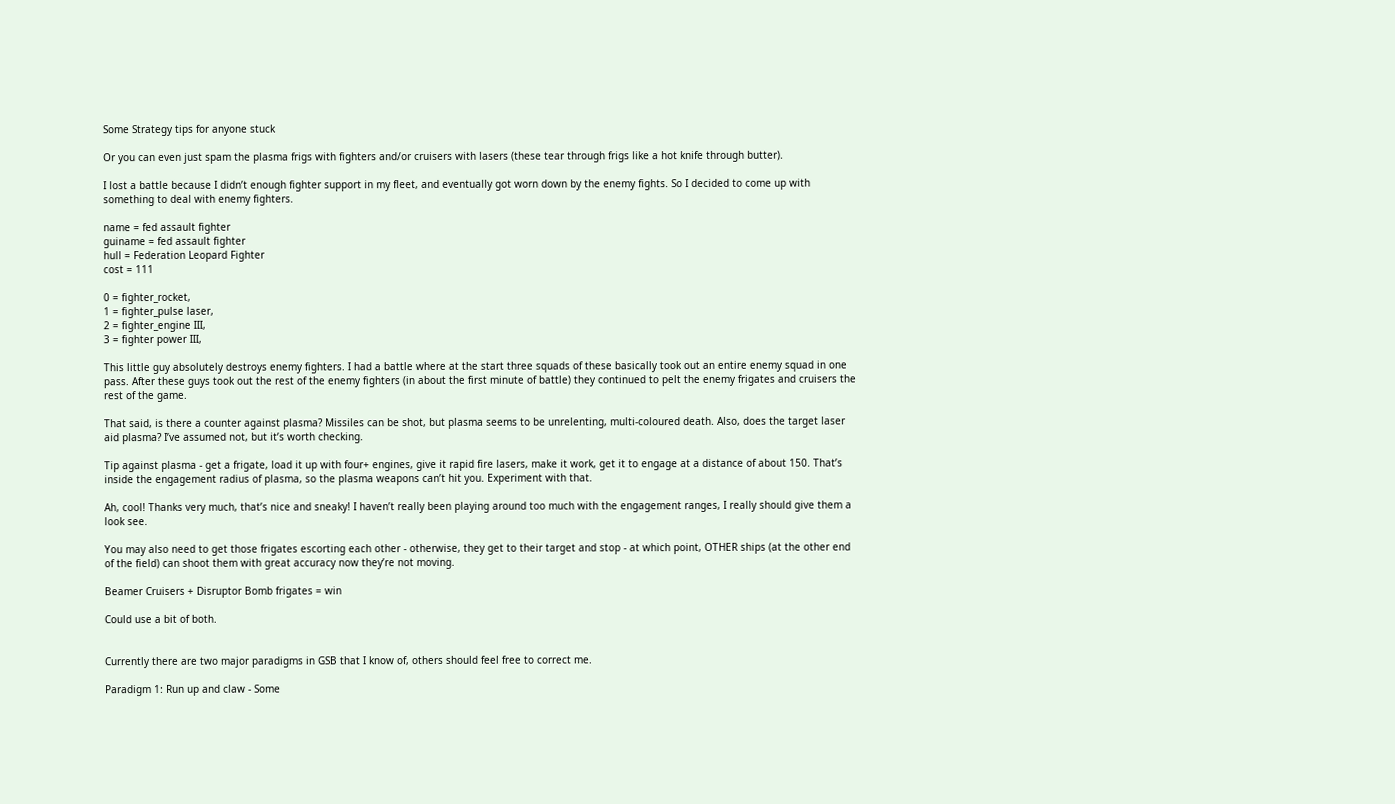Some Strategy tips for anyone stuck

Or you can even just spam the plasma frigs with fighters and/or cruisers with lasers (these tear through frigs like a hot knife through butter).

I lost a battle because I didn’t enough fighter support in my fleet, and eventually got worn down by the enemy fights. So I decided to come up with something to deal with enemy fighters.

name = fed assault fighter
guiname = fed assault fighter
hull = Federation Leopard Fighter
cost = 111

0 = fighter_rocket,
1 = fighter_pulse laser,
2 = fighter_engine III,
3 = fighter power III,

This little guy absolutely destroys enemy fighters. I had a battle where at the start three squads of these basically took out an entire enemy squad in one pass. After these guys took out the rest of the enemy fighters (in about the first minute of battle) they continued to pelt the enemy frigates and cruisers the rest of the game.

That said, is there a counter against plasma? Missiles can be shot, but plasma seems to be unrelenting, multi-coloured death. Also, does the target laser aid plasma? I’ve assumed not, but it’s worth checking.

Tip against plasma - get a frigate, load it up with four+ engines, give it rapid fire lasers, make it work, get it to engage at a distance of about 150. That’s inside the engagement radius of plasma, so the plasma weapons can’t hit you. Experiment with that.

Ah, cool! Thanks very much, that’s nice and sneaky! I haven’t really been playing around too much with the engagement ranges, I really should give them a look see.

You may also need to get those frigates escorting each other - otherwise, they get to their target and stop - at which point, OTHER ships (at the other end of the field) can shoot them with great accuracy now they’re not moving.

Beamer Cruisers + Disruptor Bomb frigates = win

Could use a bit of both.


Currently there are two major paradigms in GSB that I know of, others should feel free to correct me.

Paradigm 1: Run up and claw - Some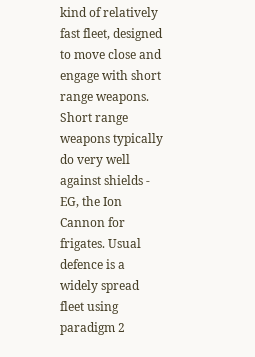kind of relatively fast fleet, designed to move close and engage with short range weapons. Short range weapons typically do very well against shields - EG, the Ion Cannon for frigates. Usual defence is a widely spread fleet using paradigm 2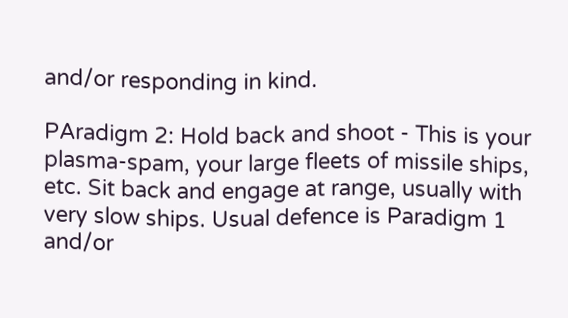and/or responding in kind.

PAradigm 2: Hold back and shoot - This is your plasma-spam, your large fleets of missile ships, etc. Sit back and engage at range, usually with very slow ships. Usual defence is Paradigm 1 and/or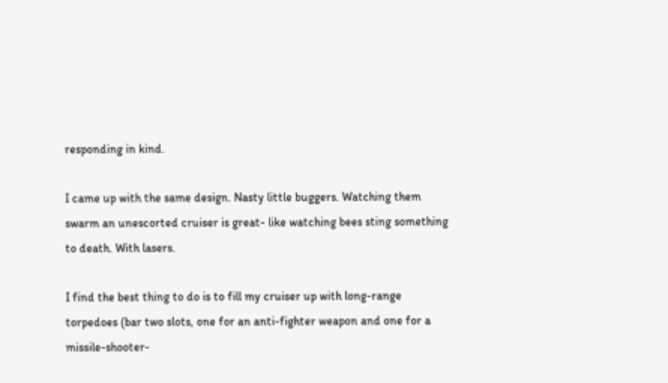responding in kind.

I came up with the same design. Nasty little buggers. Watching them swarm an unescorted cruiser is great- like watching bees sting something to death. With lasers.

I find the best thing to do is to fill my cruiser up with long-range torpedoes (bar two slots, one for an anti-fighter weapon and one for a missile-shooter-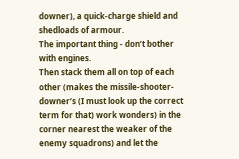downer), a quick-charge shield and shedloads of armour.
The important thing - don’t bother with engines.
Then stack them all on top of each other (makes the missile-shooter-downer’s (I must look up the correct term for that) work wonders) in the corner nearest the weaker of the enemy squadrons) and let the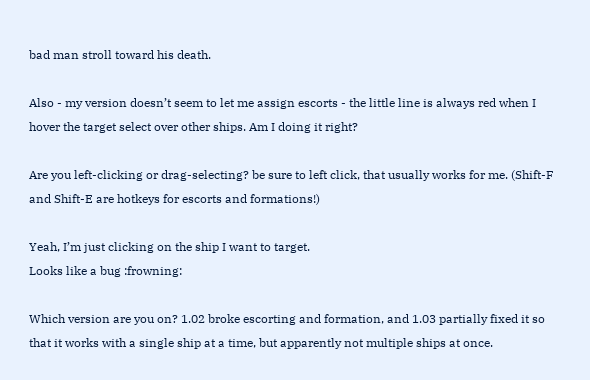bad man stroll toward his death.

Also - my version doesn’t seem to let me assign escorts - the little line is always red when I hover the target select over other ships. Am I doing it right?

Are you left-clicking or drag-selecting? be sure to left click, that usually works for me. (Shift-F and Shift-E are hotkeys for escorts and formations!)

Yeah, I’m just clicking on the ship I want to target.
Looks like a bug :frowning:

Which version are you on? 1.02 broke escorting and formation, and 1.03 partially fixed it so that it works with a single ship at a time, but apparently not multiple ships at once.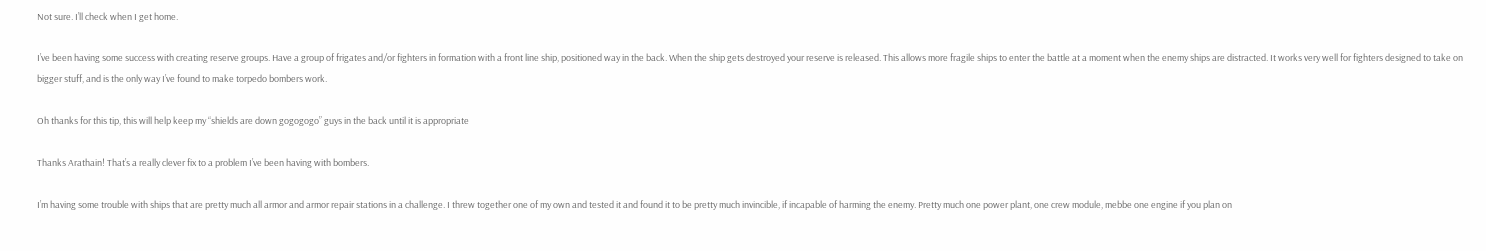Not sure. I’ll check when I get home.

I’ve been having some success with creating reserve groups. Have a group of frigates and/or fighters in formation with a front line ship, positioned way in the back. When the ship gets destroyed your reserve is released. This allows more fragile ships to enter the battle at a moment when the enemy ships are distracted. It works very well for fighters designed to take on bigger stuff, and is the only way I’ve found to make torpedo bombers work.

Oh thanks for this tip, this will help keep my “shields are down gogogogo” guys in the back until it is appropriate

Thanks Arathain! That’s a really clever fix to a problem I’ve been having with bombers.

I’m having some trouble with ships that are pretty much all armor and armor repair stations in a challenge. I threw together one of my own and tested it and found it to be pretty much invincible, if incapable of harming the enemy. Pretty much one power plant, one crew module, mebbe one engine if you plan on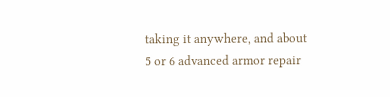taking it anywhere, and about 5 or 6 advanced armor repair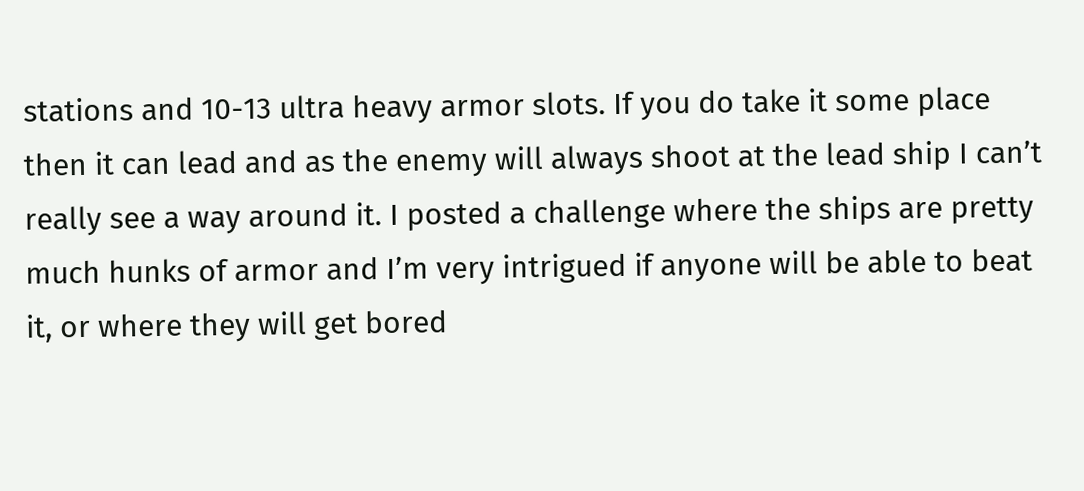stations and 10-13 ultra heavy armor slots. If you do take it some place then it can lead and as the enemy will always shoot at the lead ship I can’t really see a way around it. I posted a challenge where the ships are pretty much hunks of armor and I’m very intrigued if anyone will be able to beat it, or where they will get bored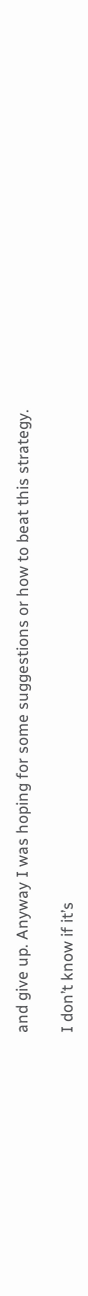and give up. Anyway I was hoping for some suggestions or how to beat this strategy.

I don’t know if it’s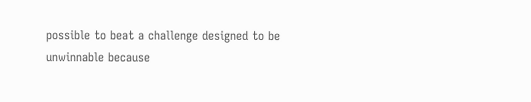possible to beat a challenge designed to be unwinnable because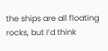the ships are all floating rocks, but I’d think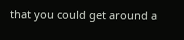that you could get around a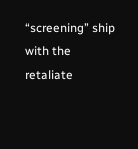“screening” ship with the retaliate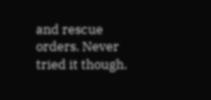and rescue orders. Never tried it though.